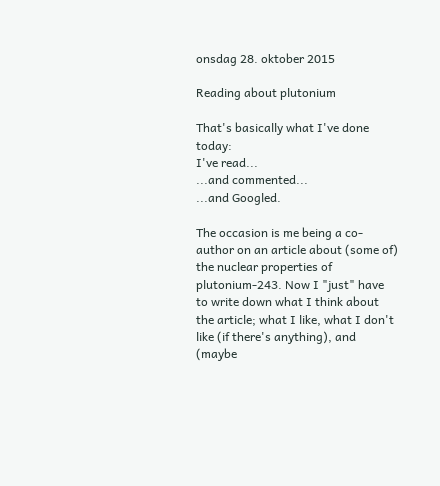onsdag 28. oktober 2015

Reading about plutonium

That's basically what I've done today:
I've read...
...and commented...
...and Googled.

The occasion is me being a co-author on an article about (some of) the nuclear properties of plutonium-243. Now I "just" have to write down what I think about the article; what I like, what I don't like (if there's anything), and (maybe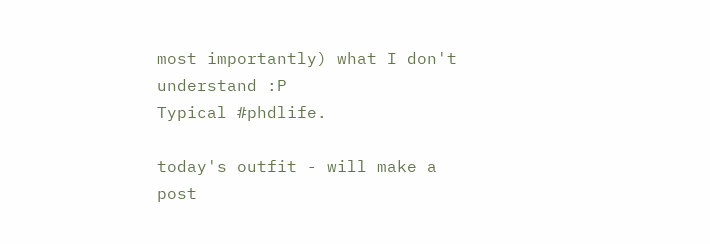most importantly) what I don't understand :P
Typical #phdlife.

today's outfit - will make a post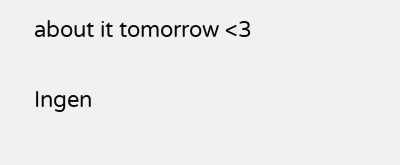about it tomorrow <3

Ingen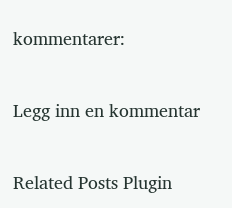kommentarer:

Legg inn en kommentar

Related Posts Plugin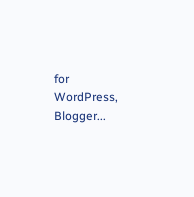for WordPress, Blogger...